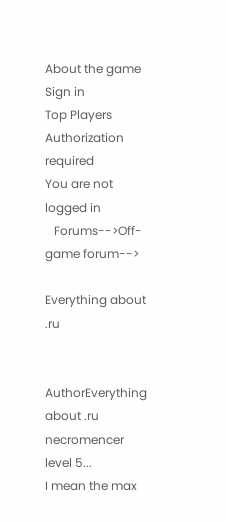About the game
Sign in
Top Players
Authorization required
You are not logged in
   Forums-->Off-game forum-->

Everything about .ru


AuthorEverything about .ru
necromencer level 5...
I mean the max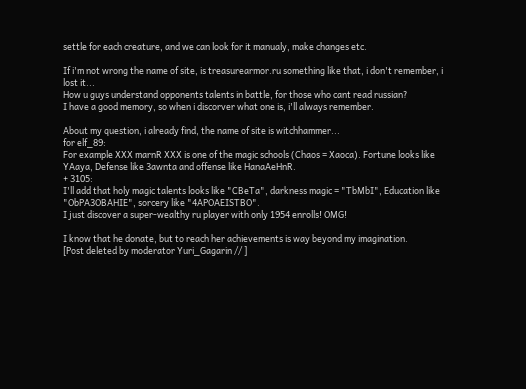settle for each creature, and we can look for it manualy, make changes etc.

If i'm not wrong the name of site, is treasurearmor.ru something like that, i don't remember, i lost it...
How u guys understand opponents talents in battle, for those who cant read russian?
I have a good memory, so when i discorver what one is, i'll always remember.

About my question, i already find, the name of site is witchhammer...
for elf_89:
For example XXX marnR XXX is one of the magic schools (Chaos = Xaoca). Fortune looks like YAaya, Defense like 3awnta and offense like HanaAeHnR.
+ 3105:
I'll add that holy magic talents looks like "CBeTa", darkness magic = "TbMbI", Education like "ObPA3OBAHIE", sorcery like "4APOAEISTBO".
I just discover a super-wealthy ru player with only 1954 enrolls! OMG!

I know that he donate, but to reach her achievements is way beyond my imagination.
[Post deleted by moderator Yuri_Gagarin // ]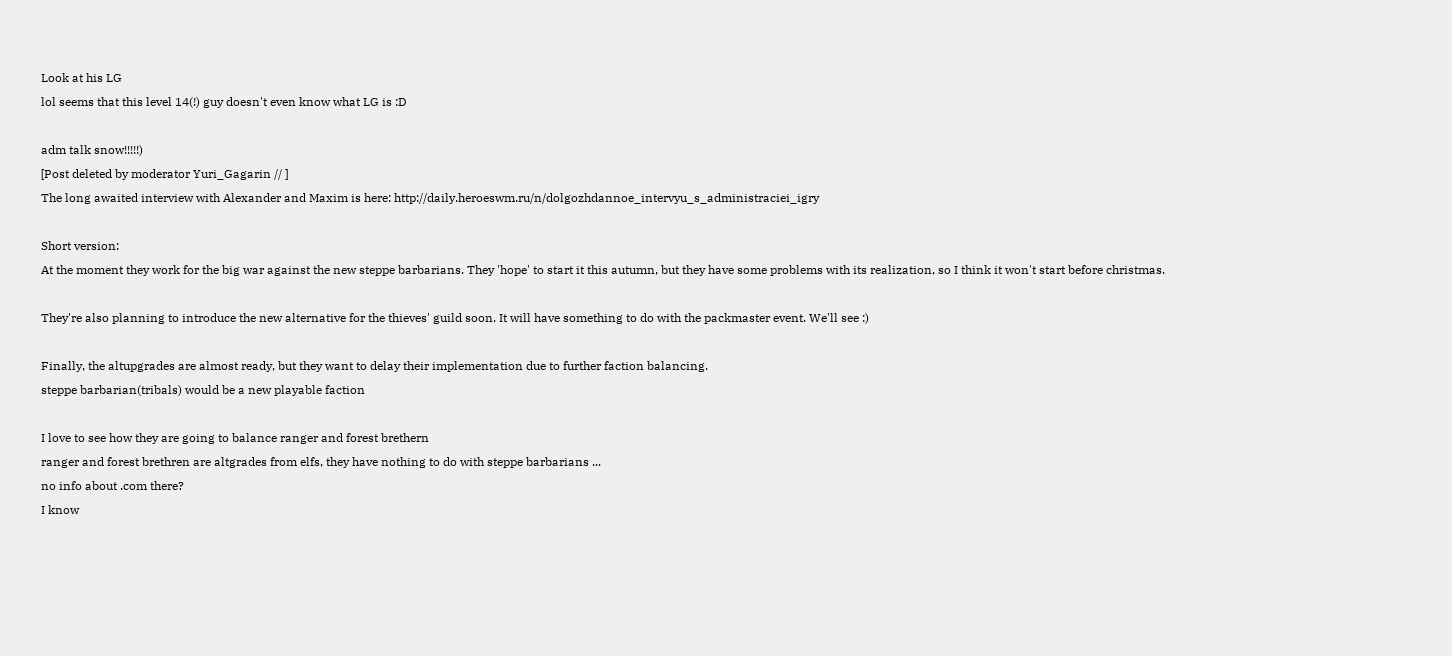Look at his LG
lol seems that this level 14(!) guy doesn't even know what LG is :D

adm talk snow!!!!!)
[Post deleted by moderator Yuri_Gagarin // ]
The long awaited interview with Alexander and Maxim is here: http://daily.heroeswm.ru/n/dolgozhdannoe_intervyu_s_administraciei_igry

Short version:
At the moment they work for the big war against the new steppe barbarians. They 'hope' to start it this autumn, but they have some problems with its realization, so I think it won't start before christmas.

They're also planning to introduce the new alternative for the thieves' guild soon. It will have something to do with the packmaster event. We'll see :)

Finally, the altupgrades are almost ready, but they want to delay their implementation due to further faction balancing.
steppe barbarian(tribals) would be a new playable faction

I love to see how they are going to balance ranger and forest brethern
ranger and forest brethren are altgrades from elfs, they have nothing to do with steppe barbarians ...
no info about .com there?
I know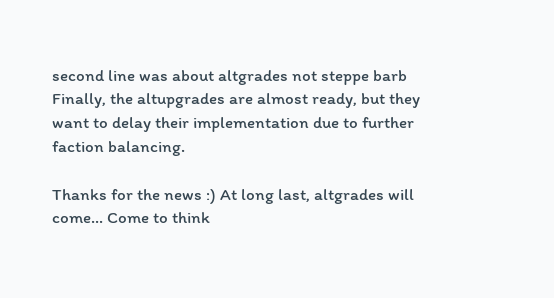second line was about altgrades not steppe barb
Finally, the altupgrades are almost ready, but they want to delay their implementation due to further faction balancing.

Thanks for the news :) At long last, altgrades will come... Come to think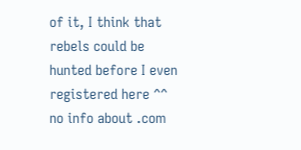of it, I think that rebels could be hunted before I even registered here ^^
no info about .com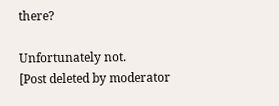there?

Unfortunately not.
[Post deleted by moderator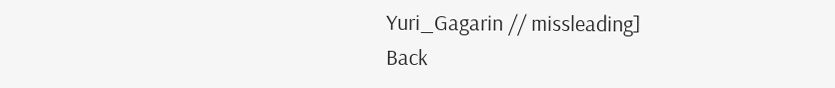Yuri_Gagarin // missleading]
Back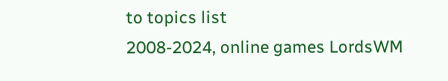to topics list
2008-2024, online games LordsWM